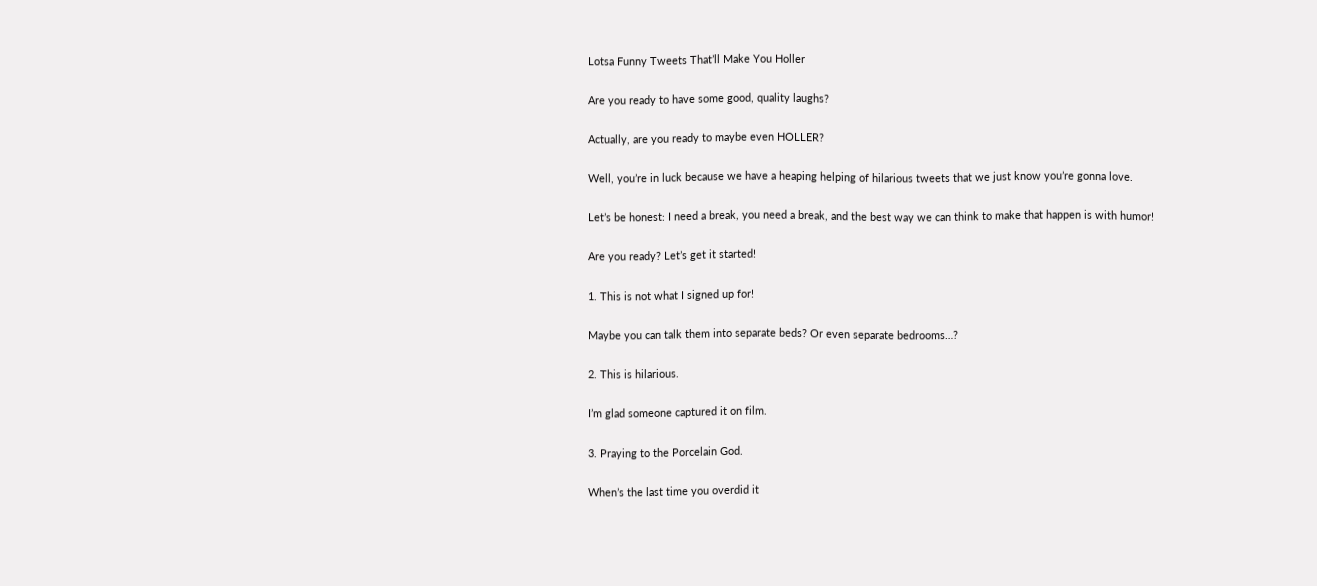Lotsa Funny Tweets That’ll Make You Holler

Are you ready to have some good, quality laughs?

Actually, are you ready to maybe even HOLLER?

Well, you’re in luck because we have a heaping helping of hilarious tweets that we just know you’re gonna love.

Let’s be honest: I need a break, you need a break, and the best way we can think to make that happen is with humor!

Are you ready? Let’s get it started!

1. This is not what I signed up for!

Maybe you can talk them into separate beds? Or even separate bedrooms…?

2. This is hilarious.

I’m glad someone captured it on film.

3. Praying to the Porcelain God.

When’s the last time you overdid it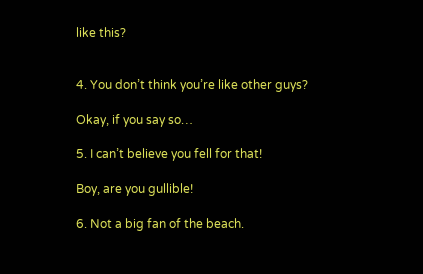like this?


4. You don’t think you’re like other guys?

Okay, if you say so…

5. I can’t believe you fell for that!

Boy, are you gullible!

6. Not a big fan of the beach.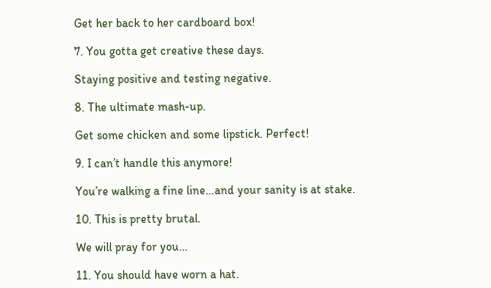Get her back to her cardboard box!

7. You gotta get creative these days.

Staying positive and testing negative.

8. The ultimate mash-up.

Get some chicken and some lipstick. Perfect!

9. I can’t handle this anymore!

You’re walking a fine line…and your sanity is at stake.

10. This is pretty brutal.

We will pray for you…

11. You should have worn a hat.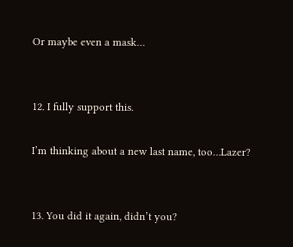Or maybe even a mask…


12. I fully support this.

I’m thinking about a new last name, too…Lazer?


13. You did it again, didn’t you?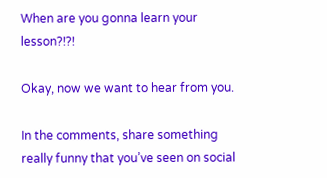When are you gonna learn your lesson?!?!

Okay, now we want to hear from you.

In the comments, share something really funny that you’ve seen on social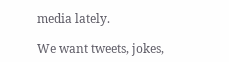media lately.

We want tweets, jokes,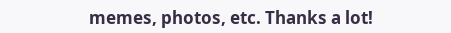memes, photos, etc. Thanks a lot!